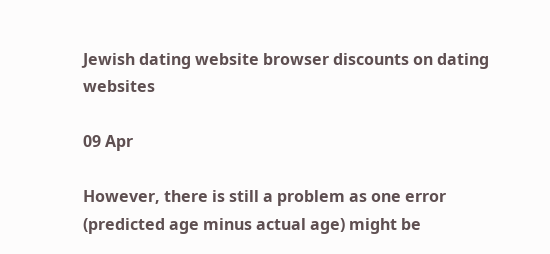Jewish dating website browser discounts on dating websites

09 Apr

However, there is still a problem as one error (predicted age minus actual age) might be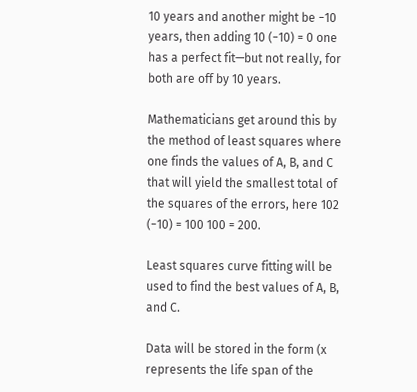10 years and another might be −10 years, then adding 10 (−10) = 0 one has a perfect fit—but not really, for both are off by 10 years.

Mathematicians get around this by the method of least squares where one finds the values of A, B, and C that will yield the smallest total of the squares of the errors, here 102 (−10) = 100 100 = 200.

Least squares curve fitting will be used to find the best values of A, B, and C.

Data will be stored in the form (x represents the life span of the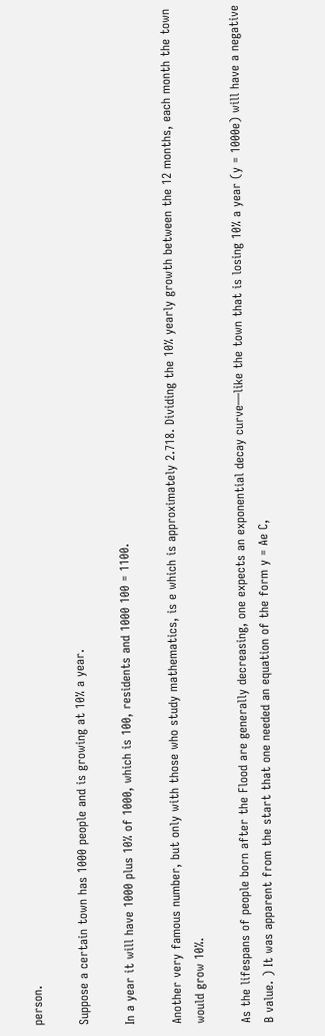person.

Suppose a certain town has 1000 people and is growing at 10% a year.

In a year it will have 1000 plus 10% of 1000, which is 100, residents and 1000 100 = 1100.

Another very famous number, but only with those who study mathematics, is e which is approximately 2.718. Dividing the 10% yearly growth between the 12 months, each month the town would grow 10%.

As the lifespans of people born after the Flood are generally decreasing, one expects an exponential decay curve—like the town that is losing 10% a year (y = 1000e) will have a negative B value. ) It was apparent from the start that one needed an equation of the form y = Ae C,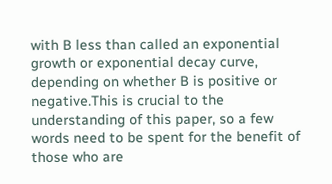with B less than called an exponential growth or exponential decay curve, depending on whether B is positive or negative.This is crucial to the understanding of this paper, so a few words need to be spent for the benefit of those who are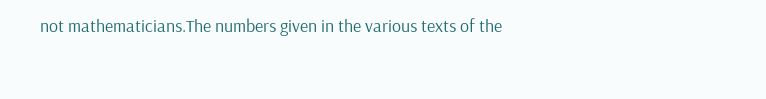not mathematicians.The numbers given in the various texts of the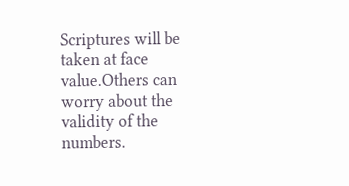Scriptures will be taken at face value.Others can worry about the validity of the numbers.